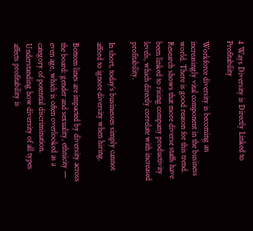4 Ways Diversity is Directly Linked to Profitability

Workforce diversity is becoming an increasingly vital component in the business world. There is good reason for this trend. Research shows that more diverse staffs have been linked to rising company productivity levels, which directly correlate with increased profitability.

In short, today’s businesses simply cannot afford to ignore diversity when hiring.

Bottom lines are impacted by diversity across the board: gender and sexuality, ethnicity — even age, which is often overlooked as a category of potential discrimination. Understanding how diversity of all types affects profitability is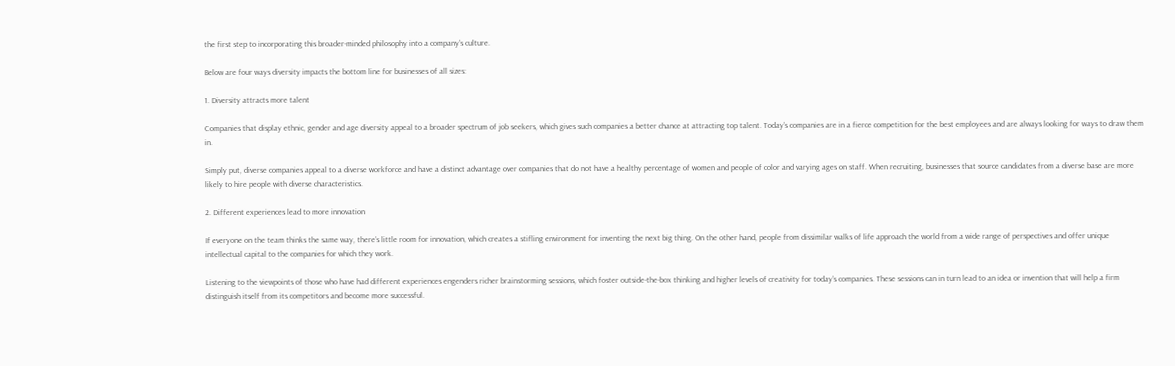the first step to incorporating this broader-minded philosophy into a company’s culture.

Below are four ways diversity impacts the bottom line for businesses of all sizes:

1. Diversity attracts more talent

Companies that display ethnic, gender and age diversity appeal to a broader spectrum of job seekers, which gives such companies a better chance at attracting top talent. Today’s companies are in a fierce competition for the best employees and are always looking for ways to draw them in.

Simply put, diverse companies appeal to a diverse workforce and have a distinct advantage over companies that do not have a healthy percentage of women and people of color and varying ages on staff. When recruiting, businesses that source candidates from a diverse base are more likely to hire people with diverse characteristics.

2. Different experiences lead to more innovation

If everyone on the team thinks the same way, there’s little room for innovation, which creates a stifling environment for inventing the next big thing. On the other hand, people from dissimilar walks of life approach the world from a wide range of perspectives and offer unique intellectual capital to the companies for which they work.

Listening to the viewpoints of those who have had different experiences engenders richer brainstorming sessions, which foster outside-the-box thinking and higher levels of creativity for today’s companies. These sessions can in turn lead to an idea or invention that will help a firm distinguish itself from its competitors and become more successful.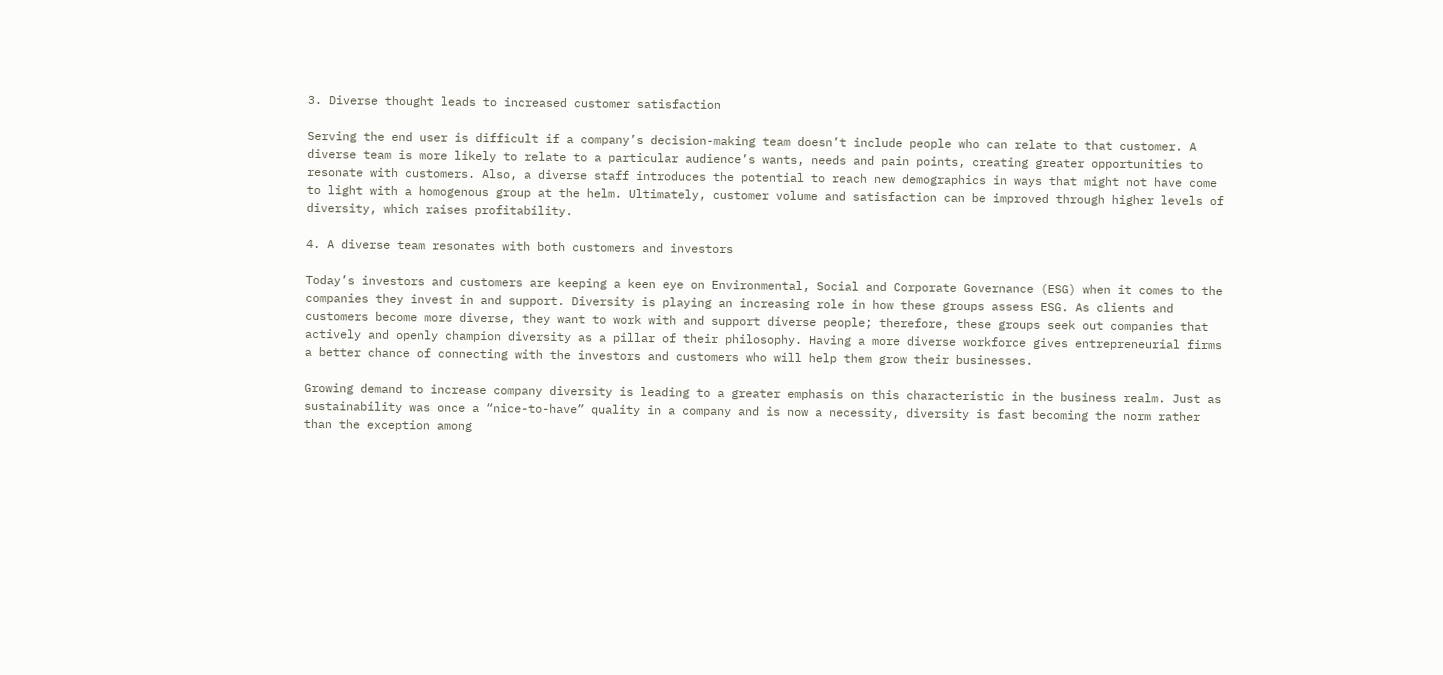3. Diverse thought leads to increased customer satisfaction

Serving the end user is difficult if a company’s decision-making team doesn’t include people who can relate to that customer. A diverse team is more likely to relate to a particular audience’s wants, needs and pain points, creating greater opportunities to resonate with customers. Also, a diverse staff introduces the potential to reach new demographics in ways that might not have come to light with a homogenous group at the helm. Ultimately, customer volume and satisfaction can be improved through higher levels of diversity, which raises profitability.

4. A diverse team resonates with both customers and investors

Today’s investors and customers are keeping a keen eye on Environmental, Social and Corporate Governance (ESG) when it comes to the companies they invest in and support. Diversity is playing an increasing role in how these groups assess ESG. As clients and customers become more diverse, they want to work with and support diverse people; therefore, these groups seek out companies that actively and openly champion diversity as a pillar of their philosophy. Having a more diverse workforce gives entrepreneurial firms a better chance of connecting with the investors and customers who will help them grow their businesses.

Growing demand to increase company diversity is leading to a greater emphasis on this characteristic in the business realm. Just as sustainability was once a “nice-to-have” quality in a company and is now a necessity, diversity is fast becoming the norm rather than the exception among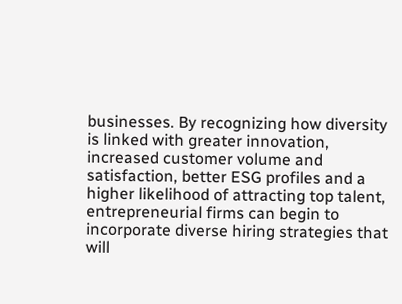businesses. By recognizing how diversity is linked with greater innovation, increased customer volume and satisfaction, better ESG profiles and a higher likelihood of attracting top talent, entrepreneurial firms can begin to incorporate diverse hiring strategies that will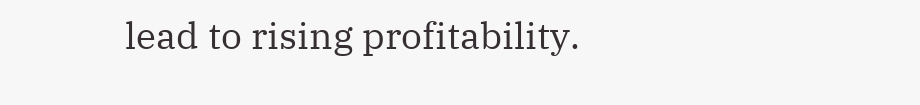lead to rising profitability.